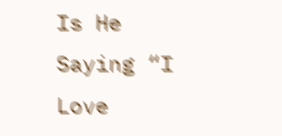Is He Saying “I Love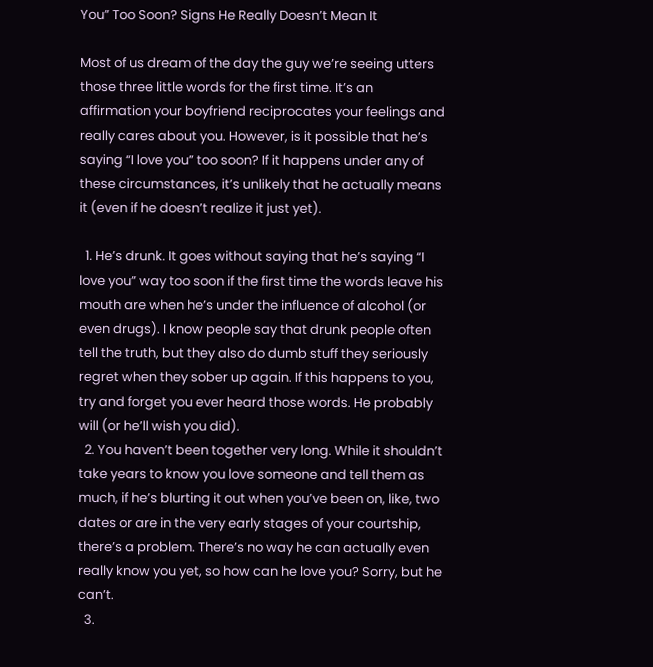You” Too Soon? Signs He Really Doesn’t Mean It

Most of us dream of the day the guy we’re seeing utters those three little words for the first time. It’s an affirmation your boyfriend reciprocates your feelings and really cares about you. However, is it possible that he’s saying “I love you” too soon? If it happens under any of these circumstances, it’s unlikely that he actually means it (even if he doesn’t realize it just yet).

  1. He’s drunk. It goes without saying that he’s saying “I love you” way too soon if the first time the words leave his mouth are when he’s under the influence of alcohol (or even drugs). I know people say that drunk people often tell the truth, but they also do dumb stuff they seriously regret when they sober up again. If this happens to you, try and forget you ever heard those words. He probably will (or he’ll wish you did).
  2. You haven’t been together very long. While it shouldn’t take years to know you love someone and tell them as much, if he’s blurting it out when you’ve been on, like, two dates or are in the very early stages of your courtship, there’s a problem. There’s no way he can actually even really know you yet, so how can he love you? Sorry, but he can’t.
  3.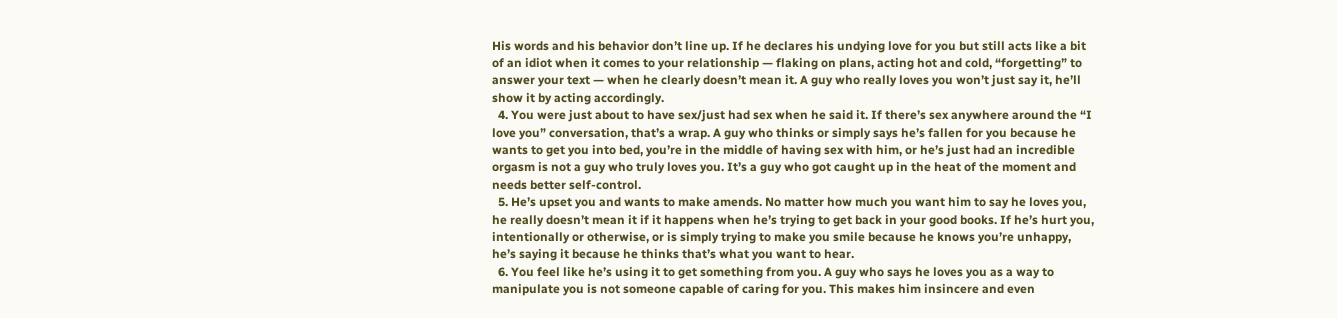His words and his behavior don’t line up. If he declares his undying love for you but still acts like a bit of an idiot when it comes to your relationship — flaking on plans, acting hot and cold, “forgetting” to answer your text — when he clearly doesn’t mean it. A guy who really loves you won’t just say it, he’ll show it by acting accordingly.
  4. You were just about to have sex/just had sex when he said it. If there’s sex anywhere around the “I love you” conversation, that’s a wrap. A guy who thinks or simply says he’s fallen for you because he wants to get you into bed, you’re in the middle of having sex with him, or he’s just had an incredible orgasm is not a guy who truly loves you. It’s a guy who got caught up in the heat of the moment and needs better self-control.
  5. He’s upset you and wants to make amends. No matter how much you want him to say he loves you, he really doesn’t mean it if it happens when he’s trying to get back in your good books. If he’s hurt you, intentionally or otherwise, or is simply trying to make you smile because he knows you’re unhappy, he’s saying it because he thinks that’s what you want to hear.
  6. You feel like he’s using it to get something from you. A guy who says he loves you as a way to manipulate you is not someone capable of caring for you. This makes him insincere and even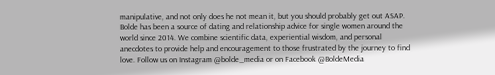manipulative, and not only does he not mean it, but you should probably get out ASAP.
Bolde has been a source of dating and relationship advice for single women around the world since 2014. We combine scientific data, experiential wisdom, and personal anecdotes to provide help and encouragement to those frustrated by the journey to find love. Follow us on Instagram @bolde_media or on Facebook @BoldeMedia